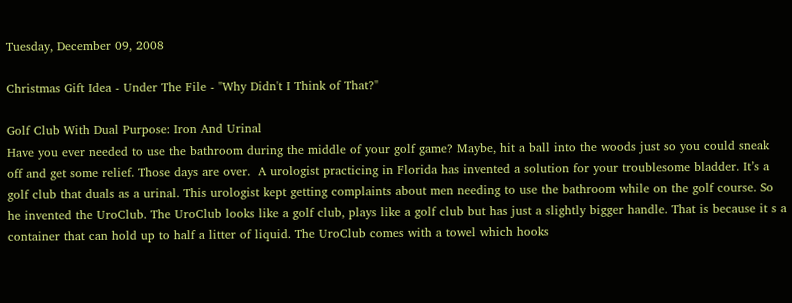Tuesday, December 09, 2008

Christmas Gift Idea - Under The File - "Why Didn't I Think of That?"

Golf Club With Dual Purpose: Iron And Urinal
Have you ever needed to use the bathroom during the middle of your golf game? Maybe, hit a ball into the woods just so you could sneak off and get some relief. Those days are over.  A urologist practicing in Florida has invented a solution for your troublesome bladder. It’s a golf club that duals as a urinal. This urologist kept getting complaints about men needing to use the bathroom while on the golf course. So he invented the UroClub. The UroClub looks like a golf club, plays like a golf club but has just a slightly bigger handle. That is because it s a container that can hold up to half a litter of liquid. The UroClub comes with a towel which hooks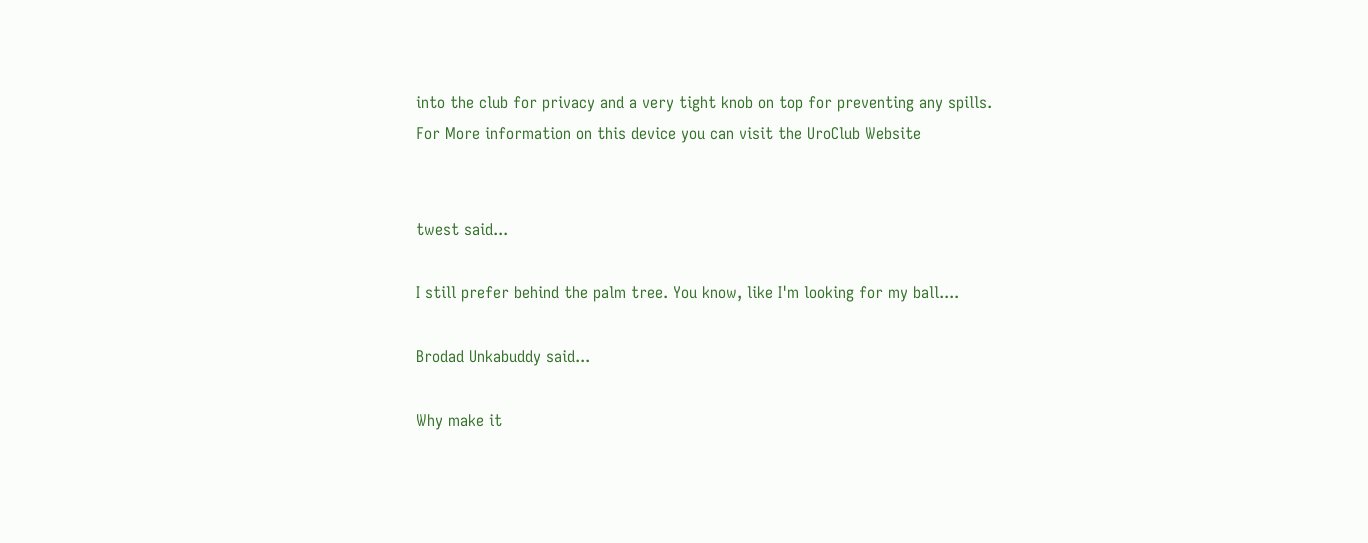into the club for privacy and a very tight knob on top for preventing any spills.
For More information on this device you can visit the UroClub Website


twest said...

I still prefer behind the palm tree. You know, like I'm looking for my ball....

Brodad Unkabuddy said...

Why make it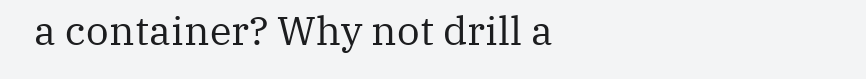a container? Why not drill a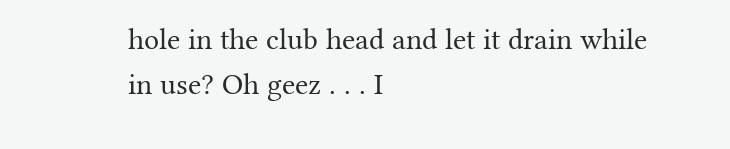hole in the club head and let it drain while in use? Oh geez . . . I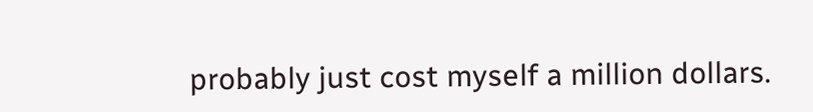probably just cost myself a million dollars.